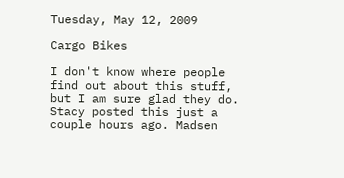Tuesday, May 12, 2009

Cargo Bikes

I don't know where people find out about this stuff, but I am sure glad they do. Stacy posted this just a couple hours ago. Madsen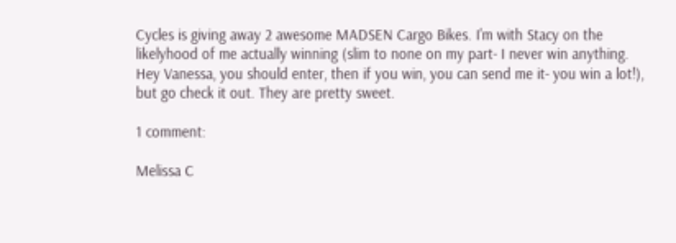Cycles is giving away 2 awesome MADSEN Cargo Bikes. I'm with Stacy on the likelyhood of me actually winning (slim to none on my part- I never win anything. Hey Vanessa, you should enter, then if you win, you can send me it- you win a lot!), but go check it out. They are pretty sweet.

1 comment:

Melissa C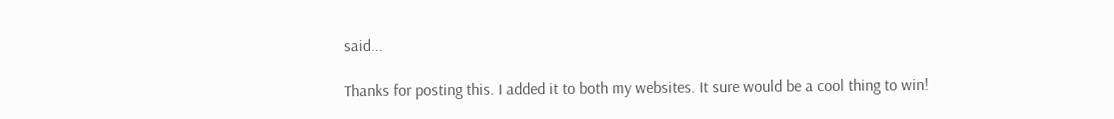said...

Thanks for posting this. I added it to both my websites. It sure would be a cool thing to win!